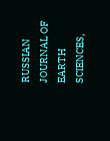RUSSIAN JOURNAL OF EARTH SCIENCES,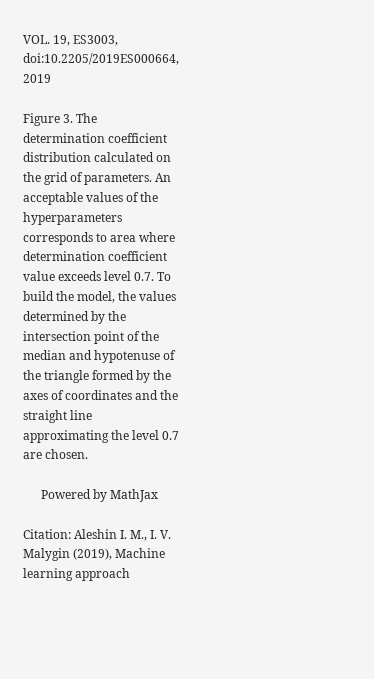VOL. 19, ES3003, doi:10.2205/2019ES000664, 2019

Figure 3. The determination coefficient distribution calculated on the grid of parameters. An acceptable values of the hyperparameters corresponds to area where determination coefficient value exceeds level 0.7. To build the model, the values determined by the intersection point of the median and hypotenuse of the triangle formed by the axes of coordinates and the straight line approximating the level 0.7 are chosen.

      Powered by MathJax

Citation: Aleshin I. M., I. V. Malygin (2019), Machine learning approach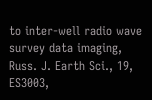to inter-well radio wave survey data imaging, Russ. J. Earth Sci., 19, ES3003,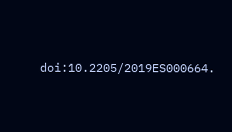doi:10.2205/2019ES000664.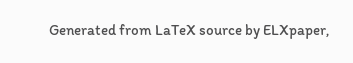Generated from LaTeX source by ELXpaper,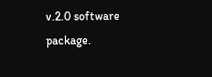v.2.0 software package.